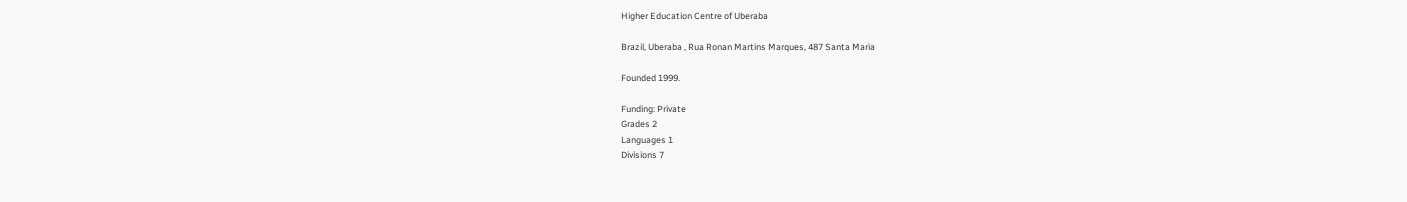Higher Education Centre of Uberaba

Brazil, Uberaba , Rua Ronan Martins Marques, 487 Santa Maria

Founded 1999.

Funding: Private
Grades 2
Languages 1
Divisions 7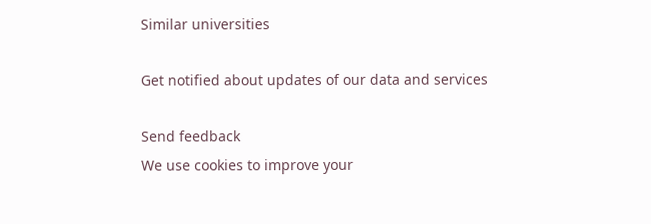Similar universities

Get notified about updates of our data and services

Send feedback
We use cookies to improve your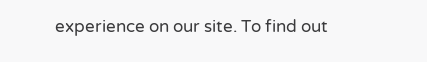experience on our site. To find out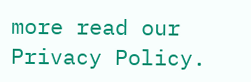more read our Privacy Policy.